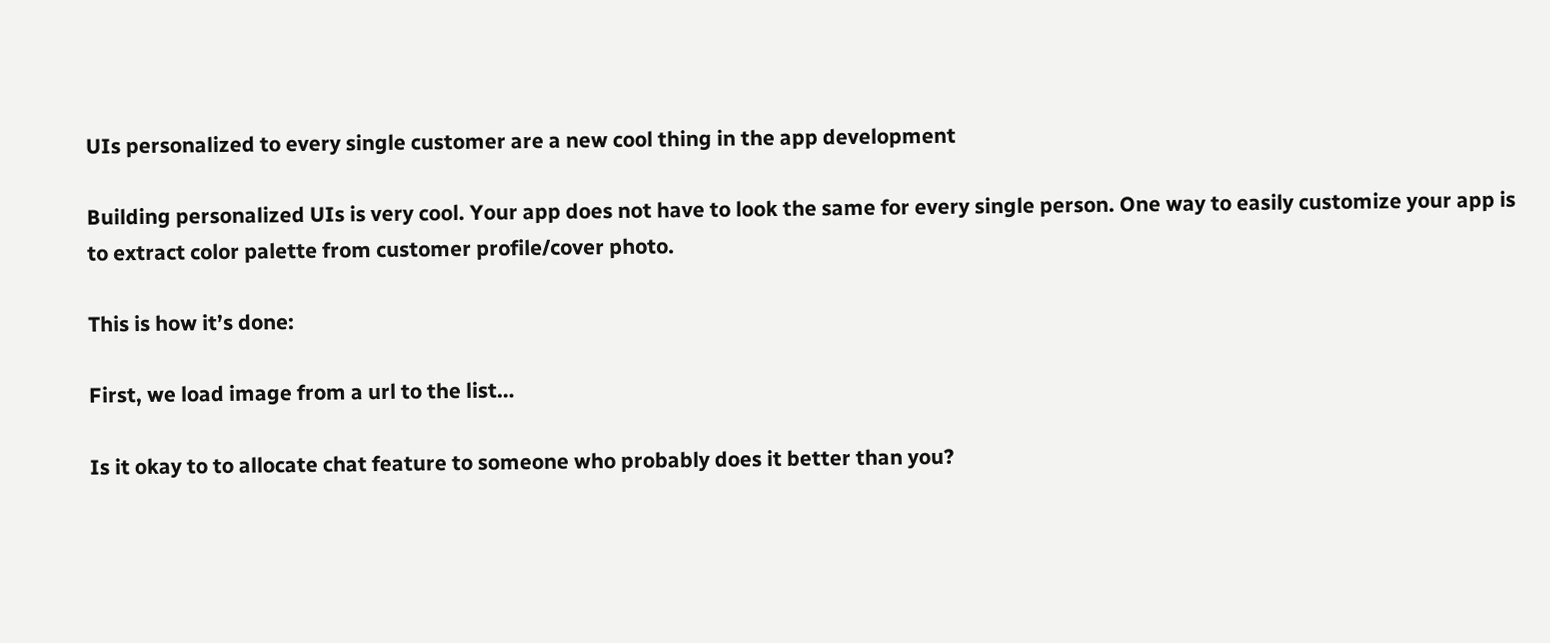UIs personalized to every single customer are a new cool thing in the app development

Building personalized UIs is very cool. Your app does not have to look the same for every single person. One way to easily customize your app is to extract color palette from customer profile/cover photo.

This is how it’s done:

First, we load image from a url to the list…

Is it okay to to allocate chat feature to someone who probably does it better than you?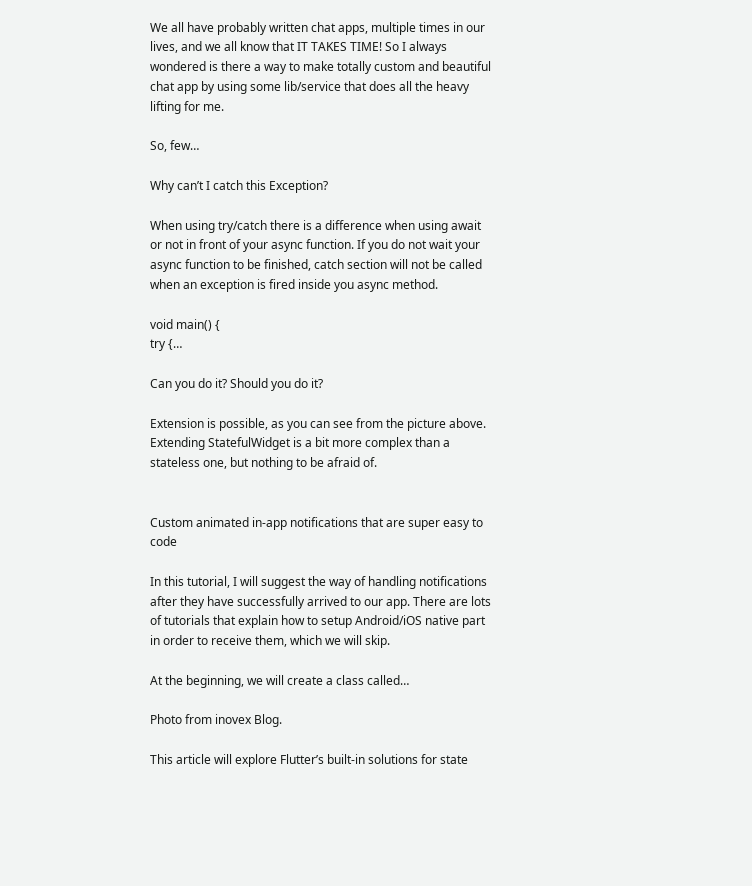We all have probably written chat apps, multiple times in our lives, and we all know that IT TAKES TIME! So I always wondered is there a way to make totally custom and beautiful chat app by using some lib/service that does all the heavy lifting for me.

So, few…

Why can’t I catch this Exception?

When using try/catch there is a difference when using await or not in front of your async function. If you do not wait your async function to be finished, catch section will not be called when an exception is fired inside you async method.

void main() {
try {…

Can you do it? Should you do it?

Extension is possible, as you can see from the picture above. Extending StatefulWidget is a bit more complex than a stateless one, but nothing to be afraid of.


Custom animated in-app notifications that are super easy to code

In this tutorial, I will suggest the way of handling notifications after they have successfully arrived to our app. There are lots of tutorials that explain how to setup Android/iOS native part in order to receive them, which we will skip.

At the beginning, we will create a class called…

Photo from inovex Blog.

This article will explore Flutter’s built-in solutions for state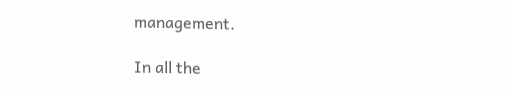management.

In all the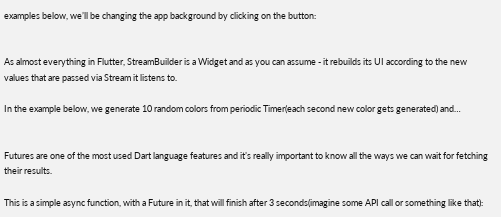examples below, we’ll be changing the app background by clicking on the button:


As almost everything in Flutter, StreamBuilder is a Widget and as you can assume - it rebuilds its UI according to the new values that are passed via Stream it listens to.

In the example below, we generate 10 random colors from periodic Timer(each second new color gets generated) and…


Futures are one of the most used Dart language features and it’s really important to know all the ways we can wait for fetching their results.

This is a simple async function, with a Future in it, that will finish after 3 seconds(imagine some API call or something like that):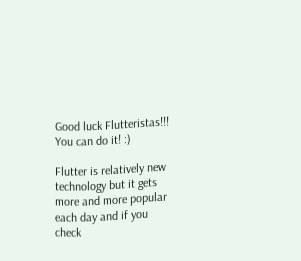Good luck Flutteristas!!! You can do it! :)

Flutter is relatively new technology but it gets more and more popular each day and if you check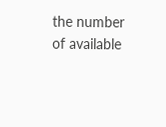the number of available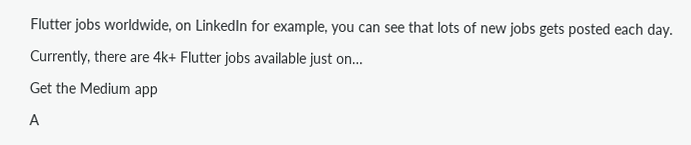Flutter jobs worldwide, on LinkedIn for example, you can see that lots of new jobs gets posted each day.

Currently, there are 4k+ Flutter jobs available just on…

Get the Medium app

A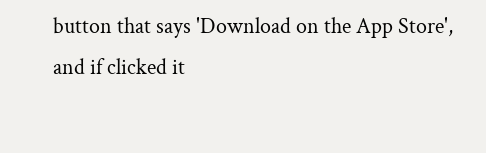button that says 'Download on the App Store', and if clicked it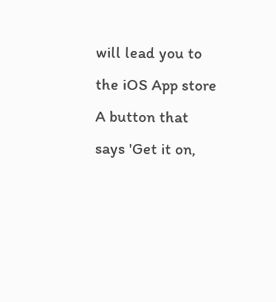will lead you to the iOS App store
A button that says 'Get it on,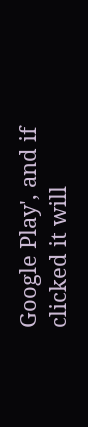Google Play', and if clicked it will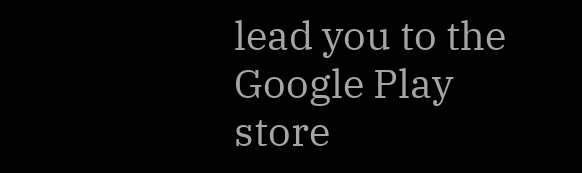lead you to the Google Play store